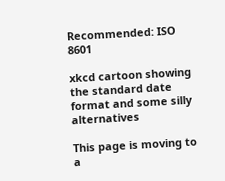Recommended: ISO 8601

xkcd cartoon showing the standard date format and some silly alternatives

This page is moving to a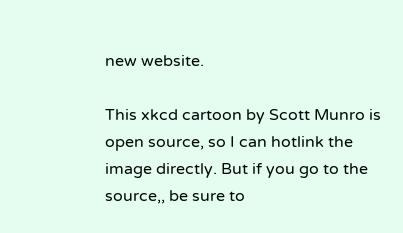new website.

This xkcd cartoon by Scott Munro is open source, so I can hotlink the image directly. But if you go to the source,, be sure to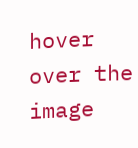hover over the image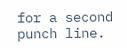for a second punch line.